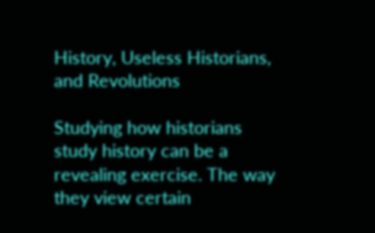History, Useless Historians, and Revolutions

Studying how historians study history can be a revealing exercise. The way they view certain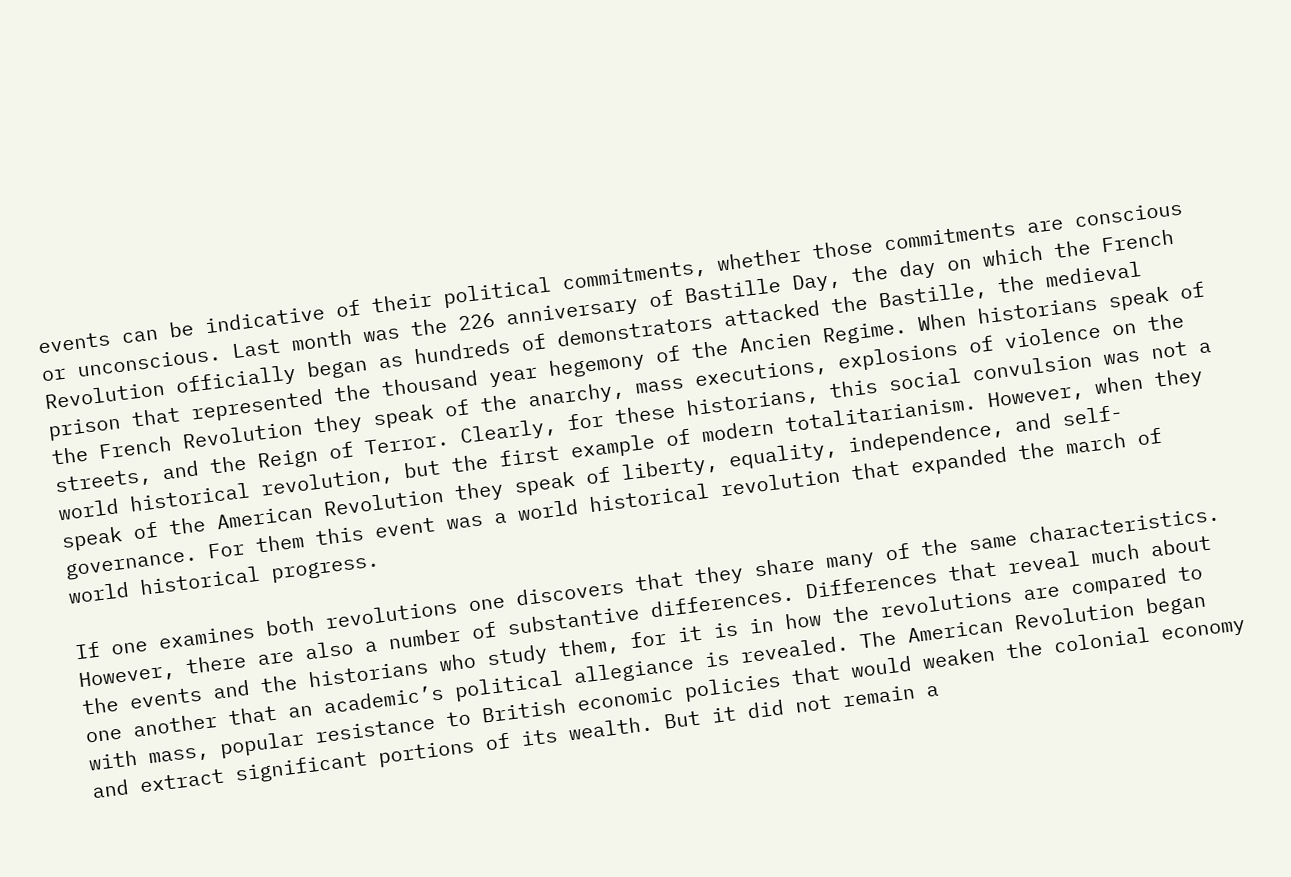events can be indicative of their political commitments, whether those commitments are conscious or unconscious. Last month was the 226 anniversary of Bastille Day, the day on which the French Revolution officially began as hundreds of demonstrators attacked the Bastille, the medieval prison that represented the thousand year hegemony of the Ancien Regime. When historians speak of the French Revolution they speak of the anarchy, mass executions, explosions of violence on the streets, and the Reign of Terror. Clearly, for these historians, this social convulsion was not a world historical revolution, but the first example of modern totalitarianism. However, when they speak of the American Revolution they speak of liberty, equality, independence, and self-governance. For them this event was a world historical revolution that expanded the march of world historical progress.

If one examines both revolutions one discovers that they share many of the same characteristics. However, there are also a number of substantive differences. Differences that reveal much about the events and the historians who study them, for it is in how the revolutions are compared to one another that an academic’s political allegiance is revealed. The American Revolution began with mass, popular resistance to British economic policies that would weaken the colonial economy and extract significant portions of its wealth. But it did not remain a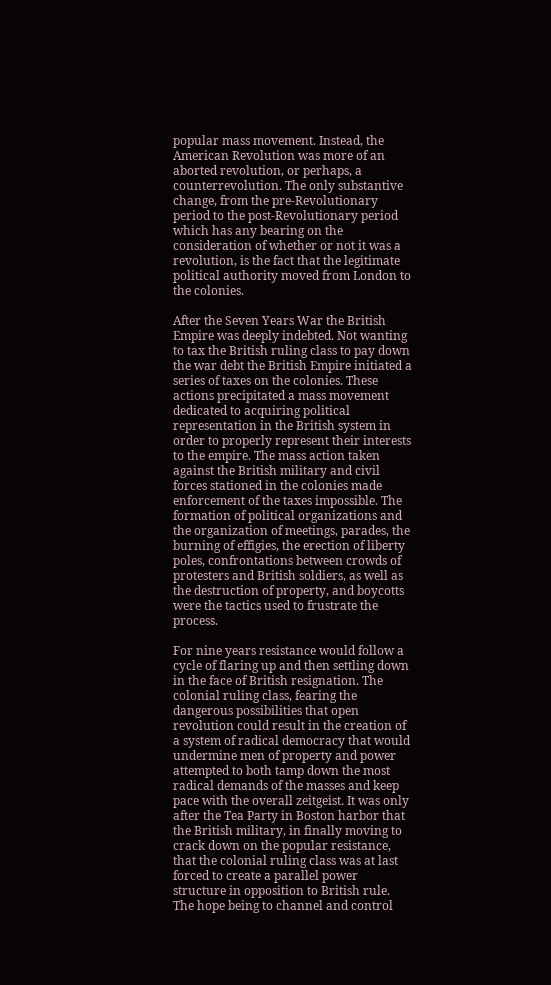popular mass movement. Instead, the American Revolution was more of an aborted revolution, or perhaps, a counterrevolution. The only substantive change, from the pre-Revolutionary period to the post-Revolutionary period which has any bearing on the consideration of whether or not it was a revolution, is the fact that the legitimate political authority moved from London to the colonies.

After the Seven Years War the British Empire was deeply indebted. Not wanting to tax the British ruling class to pay down the war debt the British Empire initiated a series of taxes on the colonies. These actions precipitated a mass movement dedicated to acquiring political representation in the British system in order to properly represent their interests to the empire. The mass action taken against the British military and civil forces stationed in the colonies made enforcement of the taxes impossible. The formation of political organizations and the organization of meetings, parades, the burning of effigies, the erection of liberty poles, confrontations between crowds of protesters and British soldiers, as well as the destruction of property, and boycotts were the tactics used to frustrate the process.

For nine years resistance would follow a cycle of flaring up and then settling down in the face of British resignation. The colonial ruling class, fearing the dangerous possibilities that open revolution could result in the creation of a system of radical democracy that would undermine men of property and power attempted to both tamp down the most radical demands of the masses and keep pace with the overall zeitgeist. It was only after the Tea Party in Boston harbor that the British military, in finally moving to crack down on the popular resistance, that the colonial ruling class was at last forced to create a parallel power structure in opposition to British rule. The hope being to channel and control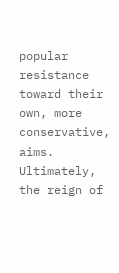popular resistance toward their own, more conservative, aims. Ultimately, the reign of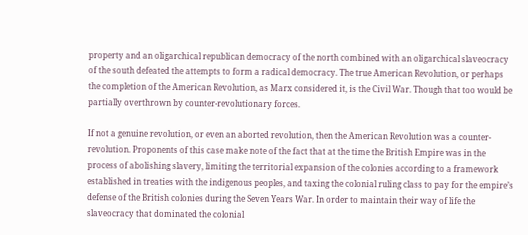property and an oligarchical republican democracy of the north combined with an oligarchical slaveocracy of the south defeated the attempts to form a radical democracy. The true American Revolution, or perhaps the completion of the American Revolution, as Marx considered it, is the Civil War. Though that too would be partially overthrown by counter-revolutionary forces.

If not a genuine revolution, or even an aborted revolution, then the American Revolution was a counter-revolution. Proponents of this case make note of the fact that at the time the British Empire was in the process of abolishing slavery, limiting the territorial expansion of the colonies according to a framework established in treaties with the indigenous peoples, and taxing the colonial ruling class to pay for the empire’s defense of the British colonies during the Seven Years War. In order to maintain their way of life the slaveocracy that dominated the colonial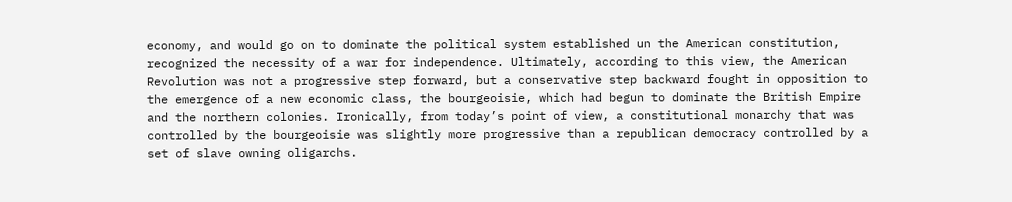economy, and would go on to dominate the political system established un the American constitution, recognized the necessity of a war for independence. Ultimately, according to this view, the American Revolution was not a progressive step forward, but a conservative step backward fought in opposition to the emergence of a new economic class, the bourgeoisie, which had begun to dominate the British Empire and the northern colonies. Ironically, from today’s point of view, a constitutional monarchy that was controlled by the bourgeoisie was slightly more progressive than a republican democracy controlled by a set of slave owning oligarchs.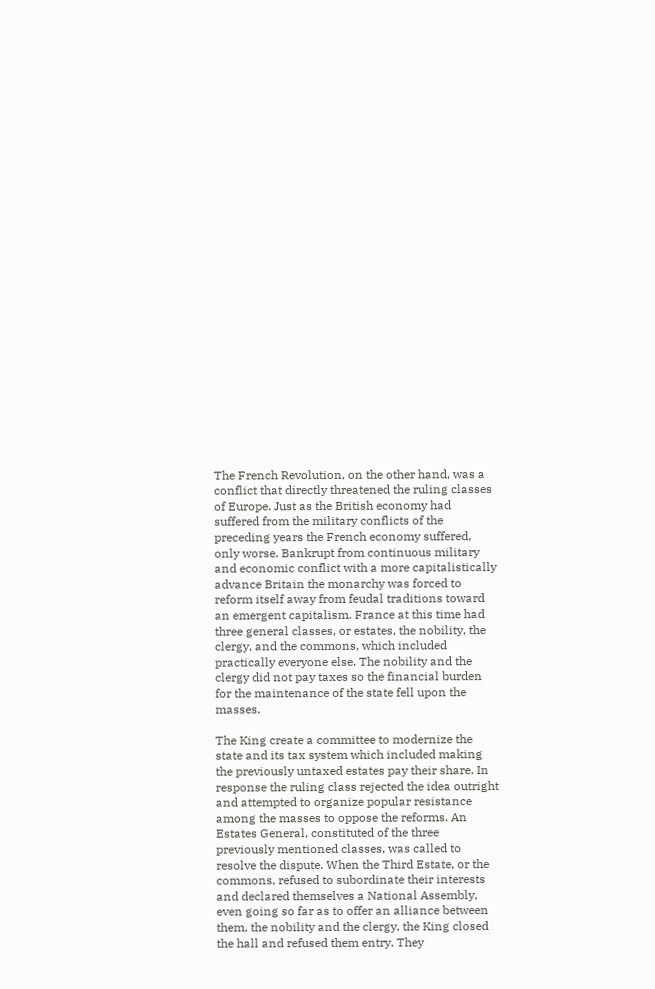The French Revolution, on the other hand, was a conflict that directly threatened the ruling classes of Europe. Just as the British economy had suffered from the military conflicts of the preceding years the French economy suffered, only worse. Bankrupt from continuous military and economic conflict with a more capitalistically advance Britain the monarchy was forced to reform itself away from feudal traditions toward an emergent capitalism. France at this time had three general classes, or estates, the nobility, the clergy, and the commons, which included practically everyone else. The nobility and the clergy did not pay taxes so the financial burden for the maintenance of the state fell upon the masses.

The King create a committee to modernize the state and its tax system which included making the previously untaxed estates pay their share. In response the ruling class rejected the idea outright and attempted to organize popular resistance among the masses to oppose the reforms. An Estates General, constituted of the three previously mentioned classes, was called to resolve the dispute. When the Third Estate, or the commons, refused to subordinate their interests and declared themselves a National Assembly, even going so far as to offer an alliance between them, the nobility and the clergy, the King closed the hall and refused them entry. They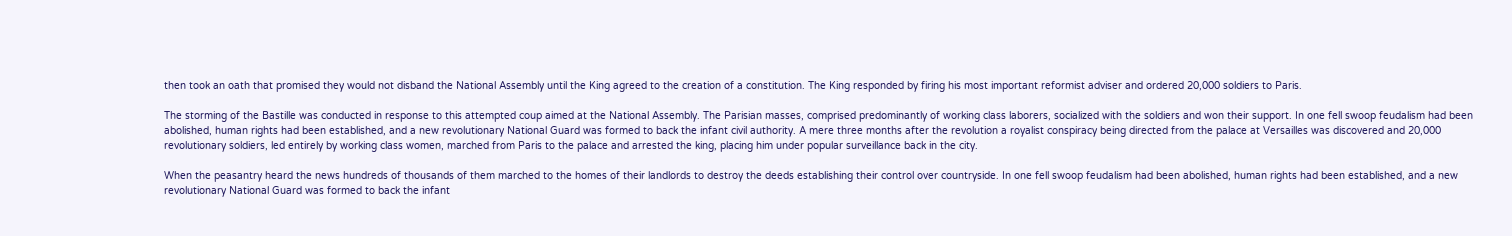then took an oath that promised they would not disband the National Assembly until the King agreed to the creation of a constitution. The King responded by firing his most important reformist adviser and ordered 20,000 soldiers to Paris.

The storming of the Bastille was conducted in response to this attempted coup aimed at the National Assembly. The Parisian masses, comprised predominantly of working class laborers, socialized with the soldiers and won their support. In one fell swoop feudalism had been abolished, human rights had been established, and a new revolutionary National Guard was formed to back the infant civil authority. A mere three months after the revolution a royalist conspiracy being directed from the palace at Versailles was discovered and 20,000 revolutionary soldiers, led entirely by working class women, marched from Paris to the palace and arrested the king, placing him under popular surveillance back in the city.

When the peasantry heard the news hundreds of thousands of them marched to the homes of their landlords to destroy the deeds establishing their control over countryside. In one fell swoop feudalism had been abolished, human rights had been established, and a new revolutionary National Guard was formed to back the infant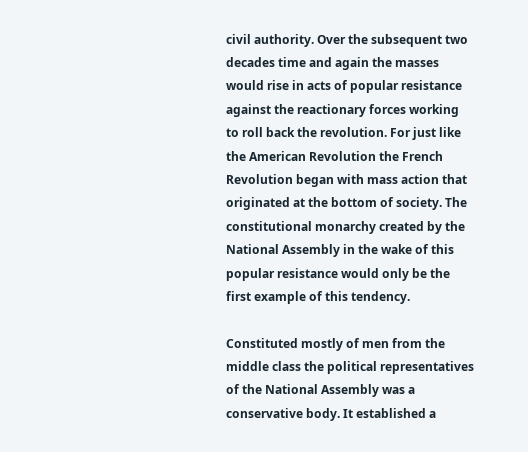civil authority. Over the subsequent two decades time and again the masses would rise in acts of popular resistance against the reactionary forces working to roll back the revolution. For just like the American Revolution the French Revolution began with mass action that originated at the bottom of society. The constitutional monarchy created by the National Assembly in the wake of this popular resistance would only be the first example of this tendency.

Constituted mostly of men from the middle class the political representatives of the National Assembly was a conservative body. It established a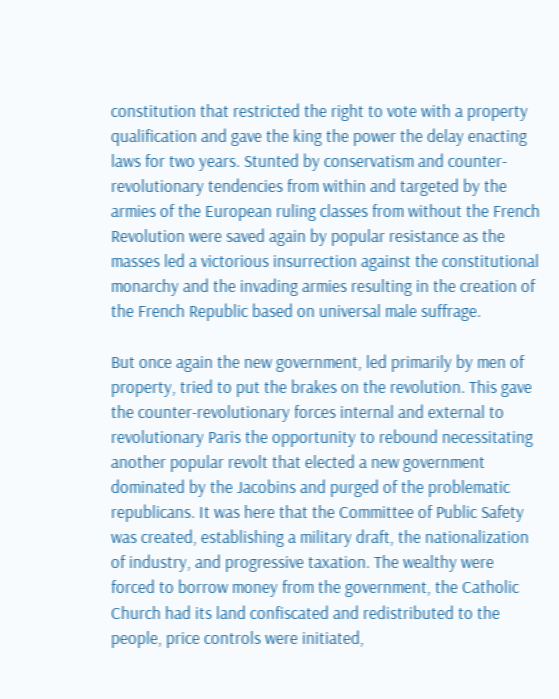constitution that restricted the right to vote with a property qualification and gave the king the power the delay enacting laws for two years. Stunted by conservatism and counter-revolutionary tendencies from within and targeted by the armies of the European ruling classes from without the French Revolution were saved again by popular resistance as the masses led a victorious insurrection against the constitutional monarchy and the invading armies resulting in the creation of the French Republic based on universal male suffrage.

But once again the new government, led primarily by men of property, tried to put the brakes on the revolution. This gave the counter-revolutionary forces internal and external to revolutionary Paris the opportunity to rebound necessitating another popular revolt that elected a new government dominated by the Jacobins and purged of the problematic republicans. It was here that the Committee of Public Safety was created, establishing a military draft, the nationalization of industry, and progressive taxation. The wealthy were forced to borrow money from the government, the Catholic Church had its land confiscated and redistributed to the people, price controls were initiated,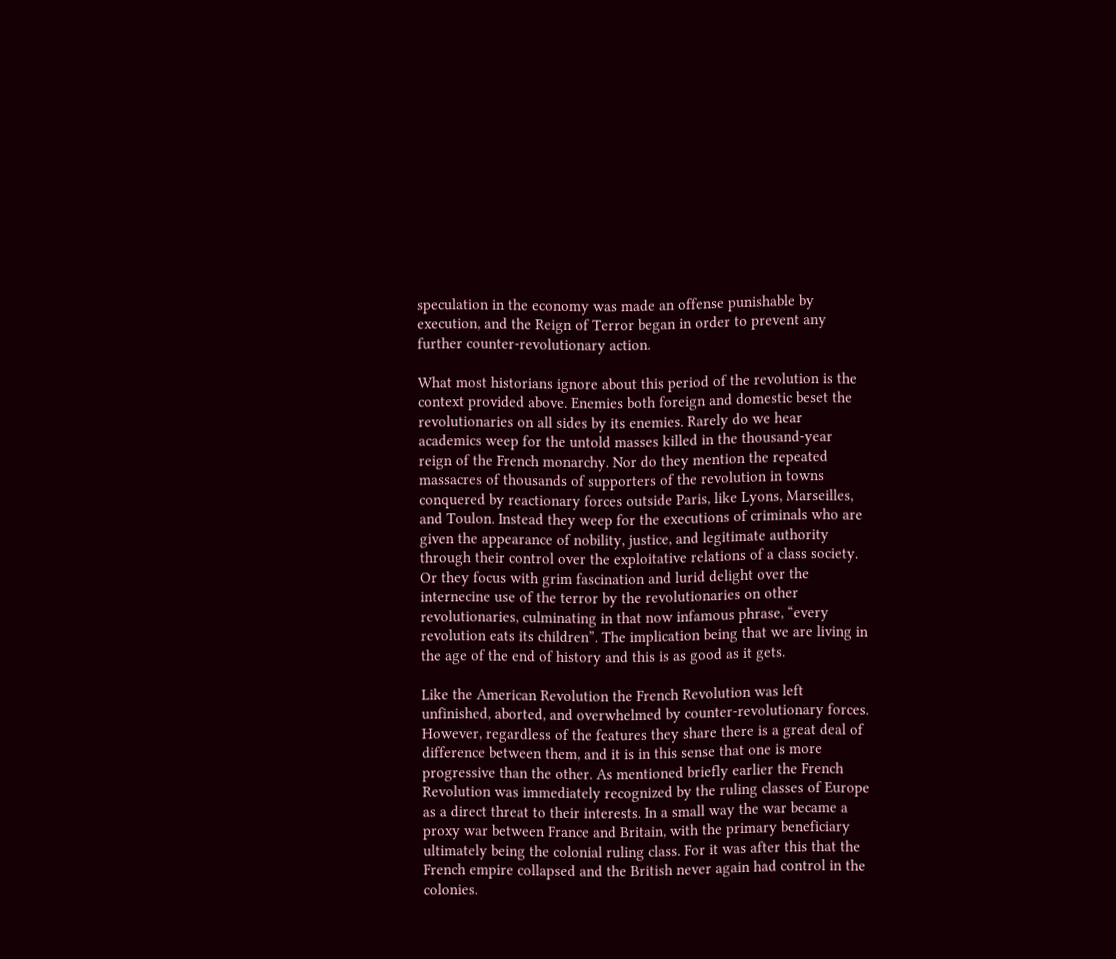speculation in the economy was made an offense punishable by execution, and the Reign of Terror began in order to prevent any further counter-revolutionary action.

What most historians ignore about this period of the revolution is the context provided above. Enemies both foreign and domestic beset the revolutionaries on all sides by its enemies. Rarely do we hear academics weep for the untold masses killed in the thousand-year reign of the French monarchy. Nor do they mention the repeated massacres of thousands of supporters of the revolution in towns conquered by reactionary forces outside Paris, like Lyons, Marseilles, and Toulon. Instead they weep for the executions of criminals who are given the appearance of nobility, justice, and legitimate authority through their control over the exploitative relations of a class society. Or they focus with grim fascination and lurid delight over the internecine use of the terror by the revolutionaries on other revolutionaries, culminating in that now infamous phrase, “every revolution eats its children”. The implication being that we are living in the age of the end of history and this is as good as it gets.

Like the American Revolution the French Revolution was left unfinished, aborted, and overwhelmed by counter-revolutionary forces. However, regardless of the features they share there is a great deal of difference between them, and it is in this sense that one is more progressive than the other. As mentioned briefly earlier the French Revolution was immediately recognized by the ruling classes of Europe as a direct threat to their interests. In a small way the war became a proxy war between France and Britain, with the primary beneficiary ultimately being the colonial ruling class. For it was after this that the French empire collapsed and the British never again had control in the colonies.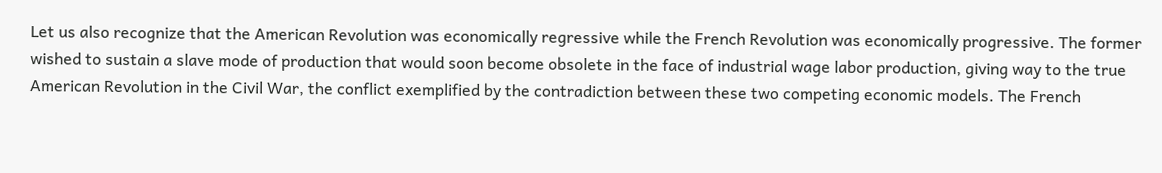Let us also recognize that the American Revolution was economically regressive while the French Revolution was economically progressive. The former wished to sustain a slave mode of production that would soon become obsolete in the face of industrial wage labor production, giving way to the true American Revolution in the Civil War, the conflict exemplified by the contradiction between these two competing economic models. The French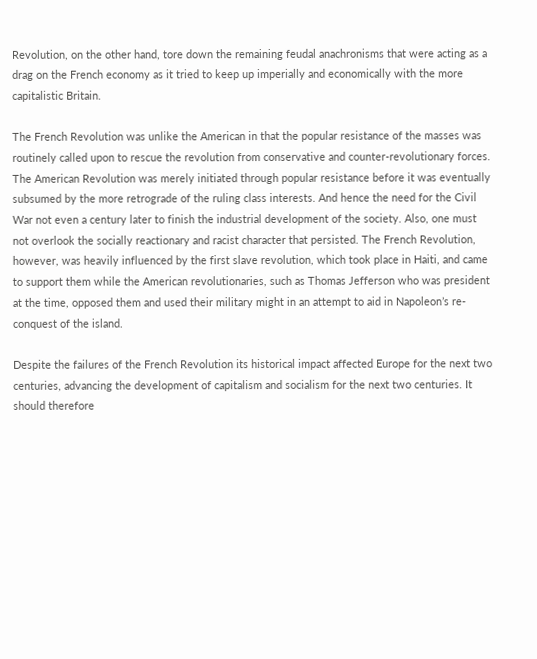Revolution, on the other hand, tore down the remaining feudal anachronisms that were acting as a drag on the French economy as it tried to keep up imperially and economically with the more capitalistic Britain.

The French Revolution was unlike the American in that the popular resistance of the masses was routinely called upon to rescue the revolution from conservative and counter-revolutionary forces. The American Revolution was merely initiated through popular resistance before it was eventually subsumed by the more retrograde of the ruling class interests. And hence the need for the Civil War not even a century later to finish the industrial development of the society. Also, one must not overlook the socially reactionary and racist character that persisted. The French Revolution, however, was heavily influenced by the first slave revolution, which took place in Haiti, and came to support them while the American revolutionaries, such as Thomas Jefferson who was president at the time, opposed them and used their military might in an attempt to aid in Napoleon’s re-conquest of the island.

Despite the failures of the French Revolution its historical impact affected Europe for the next two centuries, advancing the development of capitalism and socialism for the next two centuries. It should therefore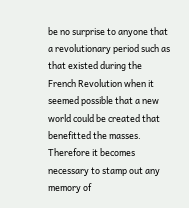be no surprise to anyone that a revolutionary period such as that existed during the French Revolution when it seemed possible that a new world could be created that benefitted the masses. Therefore it becomes necessary to stamp out any memory of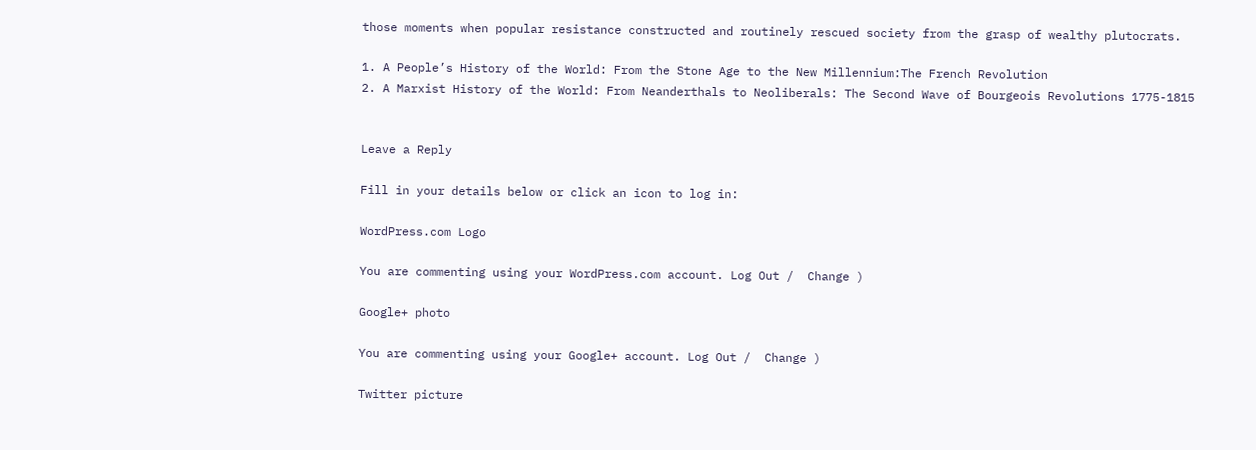those moments when popular resistance constructed and routinely rescued society from the grasp of wealthy plutocrats.

1. A People’s History of the World: From the Stone Age to the New Millennium:The French Revolution
2. A Marxist History of the World: From Neanderthals to Neoliberals: The Second Wave of Bourgeois Revolutions 1775-1815


Leave a Reply

Fill in your details below or click an icon to log in:

WordPress.com Logo

You are commenting using your WordPress.com account. Log Out /  Change )

Google+ photo

You are commenting using your Google+ account. Log Out /  Change )

Twitter picture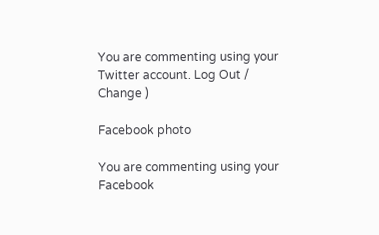You are commenting using your Twitter account. Log Out /  Change )

Facebook photo

You are commenting using your Facebook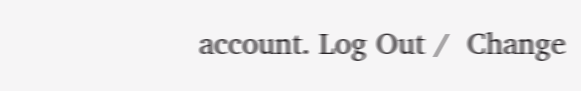account. Log Out /  Change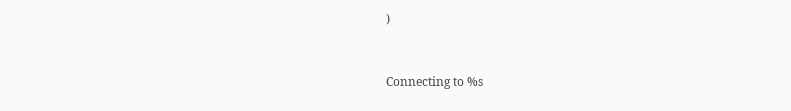)


Connecting to %s